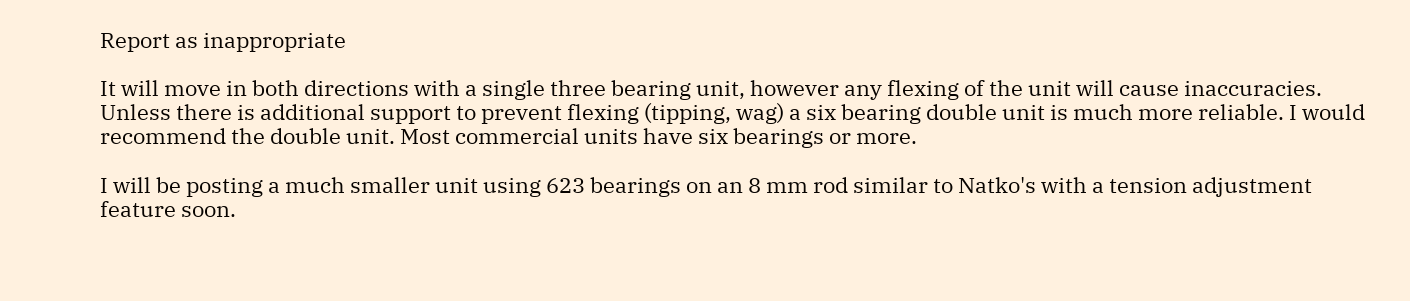Report as inappropriate

It will move in both directions with a single three bearing unit, however any flexing of the unit will cause inaccuracies. Unless there is additional support to prevent flexing (tipping, wag) a six bearing double unit is much more reliable. I would recommend the double unit. Most commercial units have six bearings or more.

I will be posting a much smaller unit using 623 bearings on an 8 mm rod similar to Natko's with a tension adjustment feature soon.